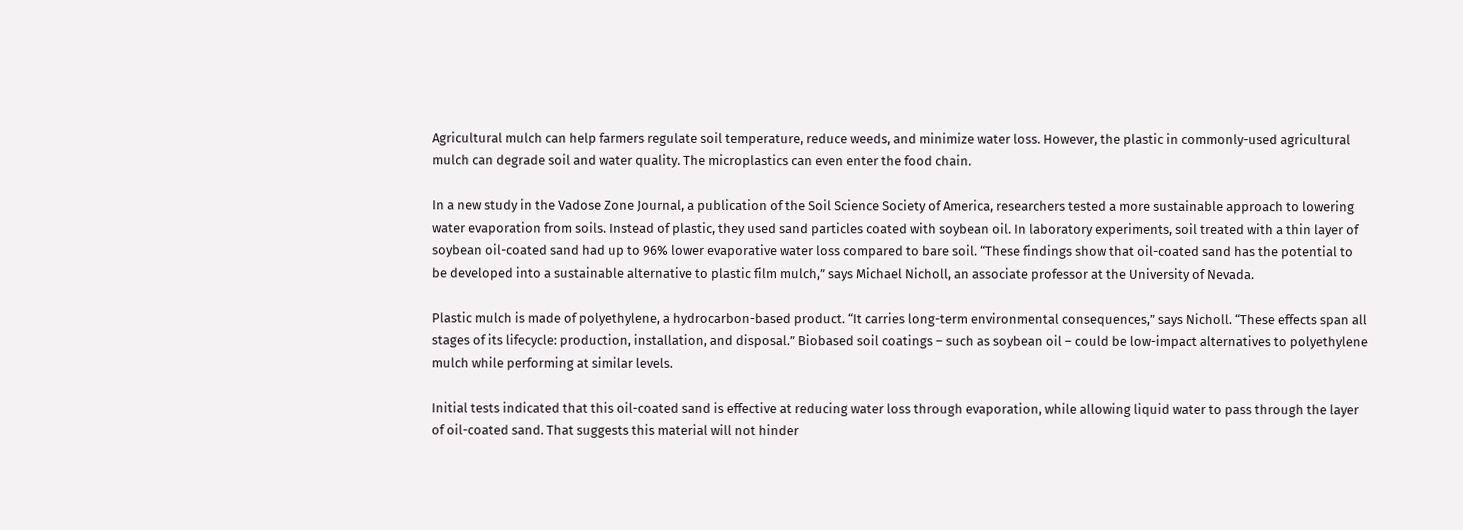Agricultural mulch can help farmers regulate soil temperature, reduce weeds, and minimize water loss. However, the plastic in commonly-used agricultural mulch can degrade soil and water quality. The microplastics can even enter the food chain.

In a new study in the Vadose Zone Journal, a publication of the Soil Science Society of America, researchers tested a more sustainable approach to lowering water evaporation from soils. Instead of plastic, they used sand particles coated with soybean oil. In laboratory experiments, soil treated with a thin layer of soybean oil-coated sand had up to 96% lower evaporative water loss compared to bare soil. “These findings show that oil-coated sand has the potential to be developed into a sustainable alternative to plastic film mulch,” says Michael Nicholl, an associate professor at the University of Nevada.

Plastic mulch is made of polyethylene, a hydrocarbon-based product. “It carries long-term environmental consequences,” says Nicholl. “These effects span all stages of its lifecycle: production, installation, and disposal.” Biobased soil coatings – such as soybean oil – could be low-impact alternatives to polyethylene mulch while performing at similar levels.

Initial tests indicated that this oil-coated sand is effective at reducing water loss through evaporation, while allowing liquid water to pass through the layer of oil-coated sand. That suggests this material will not hinder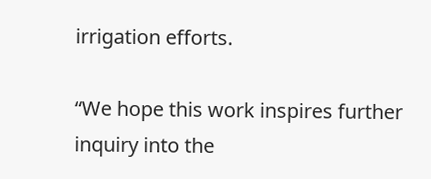irrigation efforts.

“We hope this work inspires further inquiry into the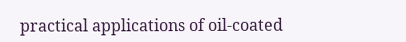practical applications of oil-coated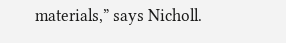materials,” says Nicholl.